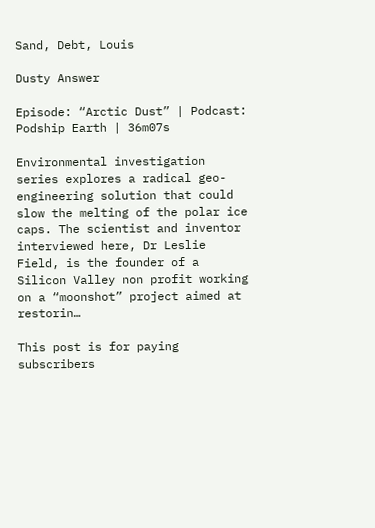Sand, Debt, Louis

Dusty Answer

Episode: “Arctic Dust” | Podcast: Podship Earth | 36m07s

Environmental investigation series explores a radical geo-engineering solution that could slow the melting of the polar ice caps. The scientist and inventor interviewed here, Dr Leslie Field, is the founder of a Silicon Valley non profit working on a “moonshot” project aimed at restorin…

This post is for paying subscribers